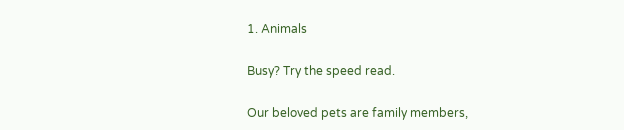1. Animals

Busy? Try the speed read.

Our beloved pets are family members,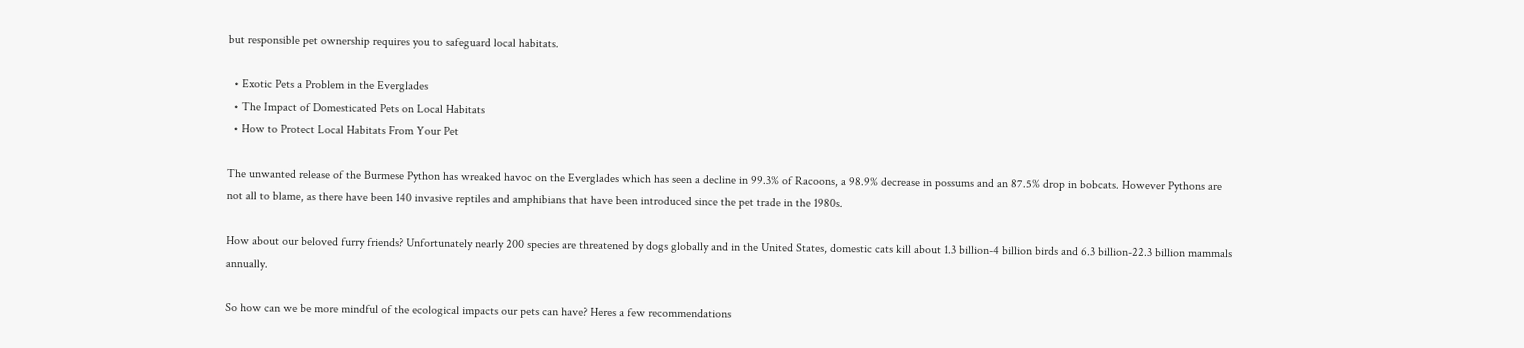but responsible pet ownership requires you to safeguard local habitats.

  • Exotic Pets a Problem in the Everglades
  • The Impact of Domesticated Pets on Local Habitats
  • How to Protect Local Habitats From Your Pet

The unwanted release of the Burmese Python has wreaked havoc on the Everglades which has seen a decline in 99.3% of Racoons, a 98.9% decrease in possums and an 87.5% drop in bobcats. However Pythons are not all to blame, as there have been 140 invasive reptiles and amphibians that have been introduced since the pet trade in the 1980s.

How about our beloved furry friends? Unfortunately nearly 200 species are threatened by dogs globally and in the United States, domestic cats kill about 1.3 billion-4 billion birds and 6.3 billion-22.3 billion mammals annually.

So how can we be more mindful of the ecological impacts our pets can have? Heres a few recommendations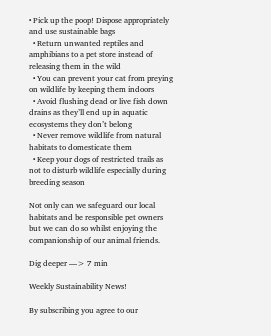• Pick up the poop! Dispose appropriately and use sustainable bags
  • Return unwanted reptiles and amphibians to a pet store instead of releasing them in the wild
  • You can prevent your cat from preying on wildlife by keeping them indoors
  • Avoid flushing dead or live fish down drains as they’ll end up in aquatic ecosystems they don’t belong
  • Never remove wildlife from natural habitats to domesticate them
  • Keep your dogs of restricted trails as not to disturb wildlife especially during breeding season

Not only can we safeguard our local habitats and be responsible pet owners but we can do so whilst enjoying the companionship of our animal friends.

Dig deeper —> 7 min

Weekly Sustainability News!

By subscribing you agree to our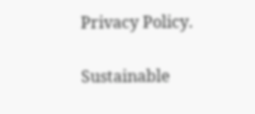Privacy Policy.

Sustainable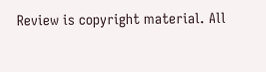Review is copyright material. All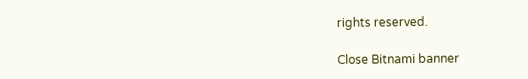rights reserved.

Close Bitnami banner